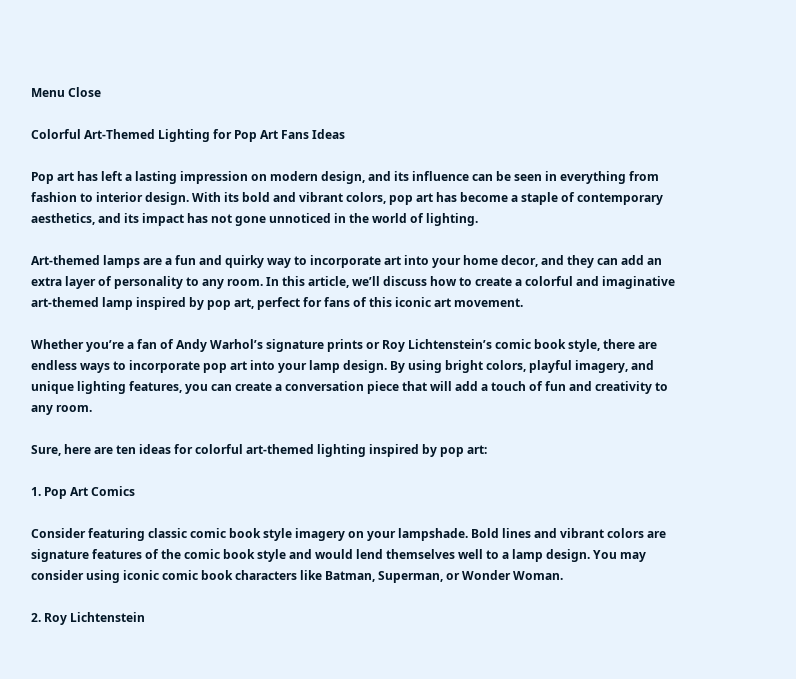Menu Close

Colorful Art-Themed Lighting for Pop Art Fans Ideas

Pop art has left a lasting impression on modern design, and its influence can be seen in everything from fashion to interior design. With its bold and vibrant colors, pop art has become a staple of contemporary aesthetics, and its impact has not gone unnoticed in the world of lighting.

Art-themed lamps are a fun and quirky way to incorporate art into your home decor, and they can add an extra layer of personality to any room. In this article, we’ll discuss how to create a colorful and imaginative art-themed lamp inspired by pop art, perfect for fans of this iconic art movement.

Whether you’re a fan of Andy Warhol’s signature prints or Roy Lichtenstein’s comic book style, there are endless ways to incorporate pop art into your lamp design. By using bright colors, playful imagery, and unique lighting features, you can create a conversation piece that will add a touch of fun and creativity to any room.

Sure, here are ten ideas for colorful art-themed lighting inspired by pop art:

1. Pop Art Comics

Consider featuring classic comic book style imagery on your lampshade. Bold lines and vibrant colors are signature features of the comic book style and would lend themselves well to a lamp design. You may consider using iconic comic book characters like Batman, Superman, or Wonder Woman.

2. Roy Lichtenstein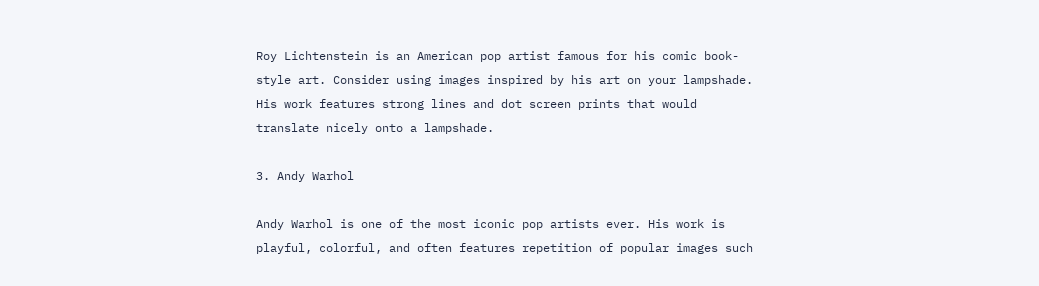Roy Lichtenstein is an American pop artist famous for his comic book-style art. Consider using images inspired by his art on your lampshade. His work features strong lines and dot screen prints that would translate nicely onto a lampshade.

3. Andy Warhol

Andy Warhol is one of the most iconic pop artists ever. His work is playful, colorful, and often features repetition of popular images such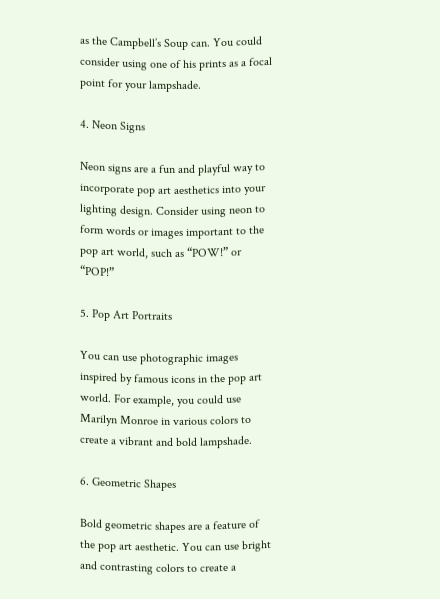as the Campbell’s Soup can. You could consider using one of his prints as a focal point for your lampshade.

4. Neon Signs

Neon signs are a fun and playful way to incorporate pop art aesthetics into your lighting design. Consider using neon to form words or images important to the pop art world, such as “POW!” or “POP!”

5. Pop Art Portraits

You can use photographic images inspired by famous icons in the pop art world. For example, you could use Marilyn Monroe in various colors to create a vibrant and bold lampshade.

6. Geometric Shapes

Bold geometric shapes are a feature of the pop art aesthetic. You can use bright and contrasting colors to create a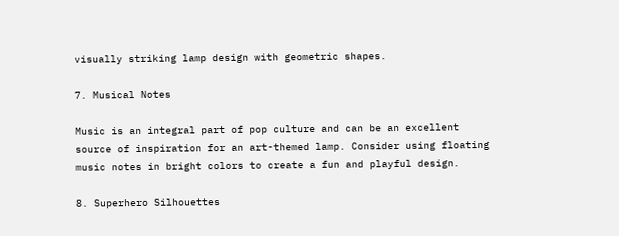visually striking lamp design with geometric shapes.

7. Musical Notes

Music is an integral part of pop culture and can be an excellent source of inspiration for an art-themed lamp. Consider using floating music notes in bright colors to create a fun and playful design.

8. Superhero Silhouettes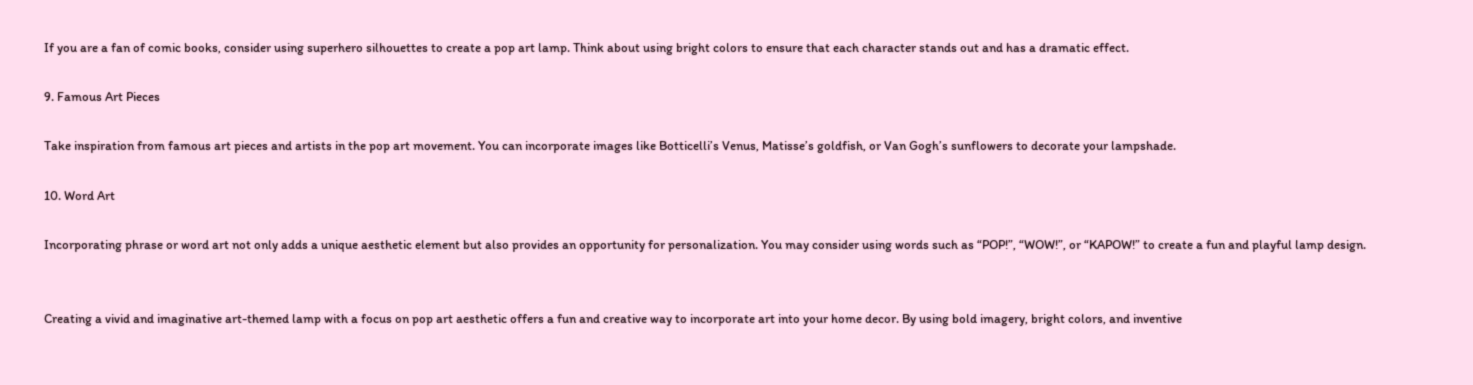If you are a fan of comic books, consider using superhero silhouettes to create a pop art lamp. Think about using bright colors to ensure that each character stands out and has a dramatic effect.

9. Famous Art Pieces

Take inspiration from famous art pieces and artists in the pop art movement. You can incorporate images like Botticelli’s Venus, Matisse’s goldfish, or Van Gogh’s sunflowers to decorate your lampshade.

10. Word Art

Incorporating phrase or word art not only adds a unique aesthetic element but also provides an opportunity for personalization. You may consider using words such as “POP!”, “WOW!”, or “KAPOW!” to create a fun and playful lamp design.


Creating a vivid and imaginative art-themed lamp with a focus on pop art aesthetic offers a fun and creative way to incorporate art into your home decor. By using bold imagery, bright colors, and inventive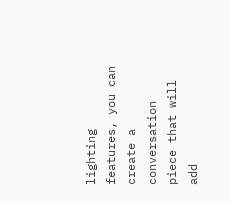lighting features, you can create a conversation piece that will add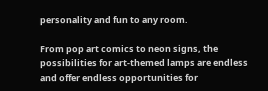personality and fun to any room.

From pop art comics to neon signs, the possibilities for art-themed lamps are endless and offer endless opportunities for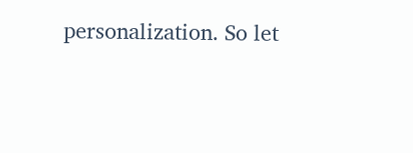personalization. So let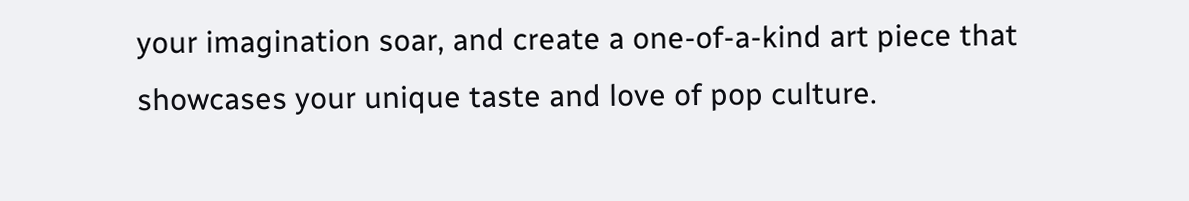your imagination soar, and create a one-of-a-kind art piece that showcases your unique taste and love of pop culture.